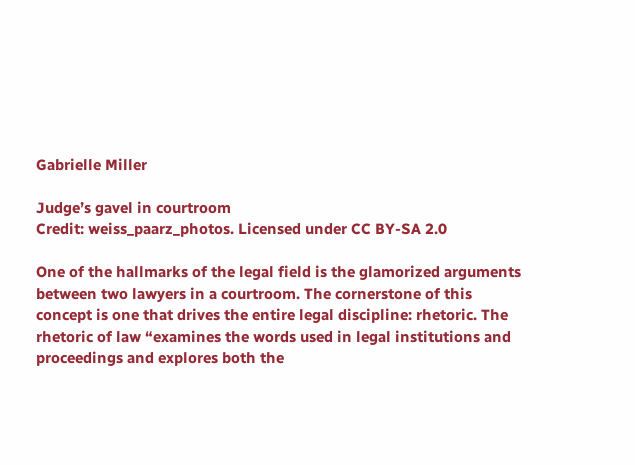Gabrielle Miller

Judge’s gavel in courtroom
Credit: weiss_paarz_photos. Licensed under CC BY-SA 2.0

One of the hallmarks of the legal field is the glamorized arguments between two lawyers in a courtroom. The cornerstone of this concept is one that drives the entire legal discipline: rhetoric. The rhetoric of law “examines the words used in legal institutions and proceedings and explores both the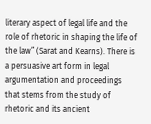literary aspect of legal life and the role of rhetoric in shaping the life of the law” (Sarat and Kearns). There is a persuasive art form in legal argumentation and proceedings that stems from the study of rhetoric and its ancient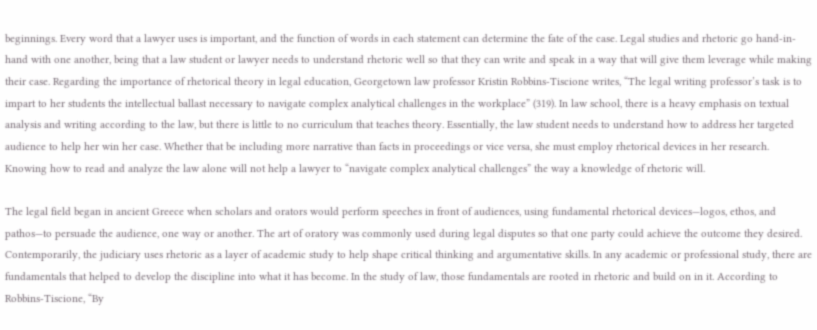beginnings. Every word that a lawyer uses is important, and the function of words in each statement can determine the fate of the case. Legal studies and rhetoric go hand-in-hand with one another, being that a law student or lawyer needs to understand rhetoric well so that they can write and speak in a way that will give them leverage while making their case. Regarding the importance of rhetorical theory in legal education, Georgetown law professor Kristin Robbins-Tiscione writes, “The legal writing professor’s task is to impart to her students the intellectual ballast necessary to navigate complex analytical challenges in the workplace” (319). In law school, there is a heavy emphasis on textual analysis and writing according to the law, but there is little to no curriculum that teaches theory. Essentially, the law student needs to understand how to address her targeted audience to help her win her case. Whether that be including more narrative than facts in proceedings or vice versa, she must employ rhetorical devices in her research. Knowing how to read and analyze the law alone will not help a lawyer to “navigate complex analytical challenges” the way a knowledge of rhetoric will.

The legal field began in ancient Greece when scholars and orators would perform speeches in front of audiences, using fundamental rhetorical devices—logos, ethos, and pathos—to persuade the audience, one way or another. The art of oratory was commonly used during legal disputes so that one party could achieve the outcome they desired. Contemporarily, the judiciary uses rhetoric as a layer of academic study to help shape critical thinking and argumentative skills. In any academic or professional study, there are fundamentals that helped to develop the discipline into what it has become. In the study of law, those fundamentals are rooted in rhetoric and build on in it. According to Robbins-Tiscione, “By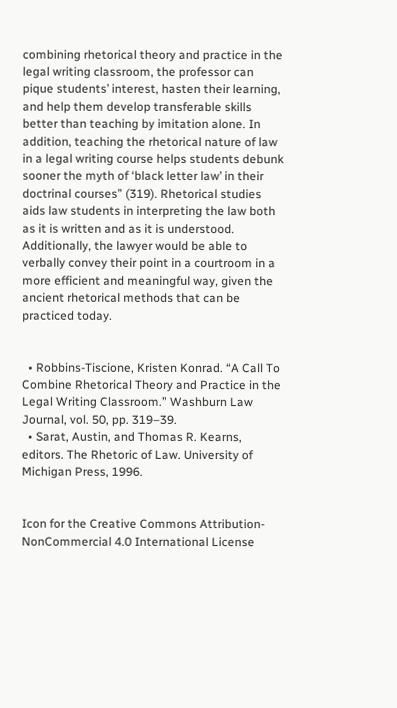combining rhetorical theory and practice in the legal writing classroom, the professor can pique students’ interest, hasten their learning, and help them develop transferable skills better than teaching by imitation alone. In addition, teaching the rhetorical nature of law in a legal writing course helps students debunk sooner the myth of ‘black letter law’ in their doctrinal courses” (319). Rhetorical studies aids law students in interpreting the law both as it is written and as it is understood. Additionally, the lawyer would be able to verbally convey their point in a courtroom in a more efficient and meaningful way, given the ancient rhetorical methods that can be practiced today.


  • Robbins-Tiscione, Kristen Konrad. “A Call To Combine Rhetorical Theory and Practice in the Legal Writing Classroom.” Washburn Law Journal, vol. 50, pp. 319–39.
  • Sarat, Austin, and Thomas R. Kearns, editors. The Rhetoric of Law. University of Michigan Press, 1996.


Icon for the Creative Commons Attribution-NonCommercial 4.0 International License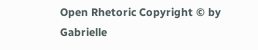Open Rhetoric Copyright © by Gabrielle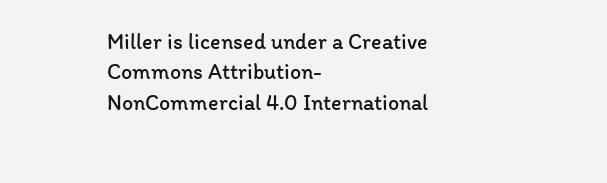Miller is licensed under a Creative Commons Attribution-NonCommercial 4.0 International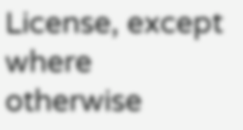License, except where otherwise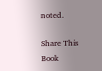noted.

Share This Book